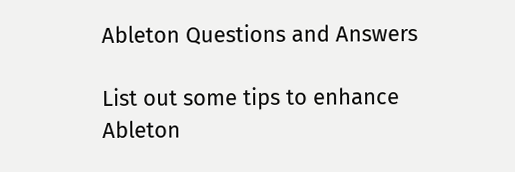Ableton Questions and Answers

List out some tips to enhance Ableton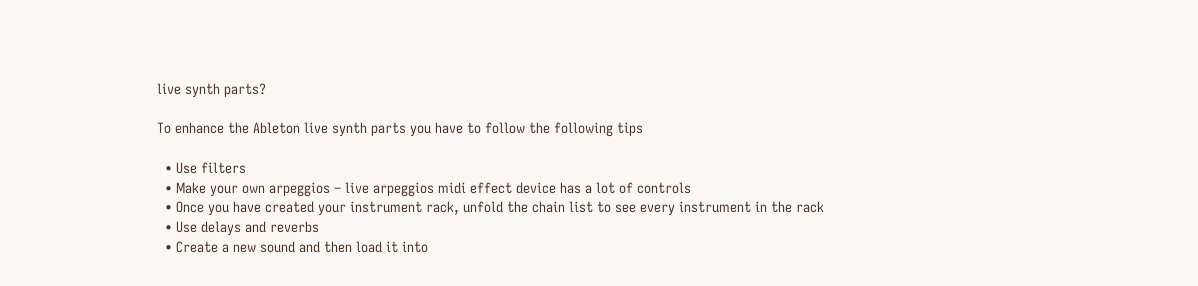live synth parts?

To enhance the Ableton live synth parts you have to follow the following tips

  • Use filters
  • Make your own arpeggios – live arpeggios midi effect device has a lot of controls
  • Once you have created your instrument rack, unfold the chain list to see every instrument in the rack
  • Use delays and reverbs
  • Create a new sound and then load it into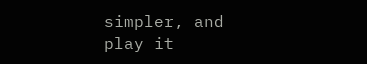simpler, and play it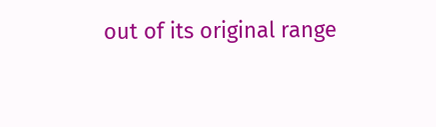out of its original range